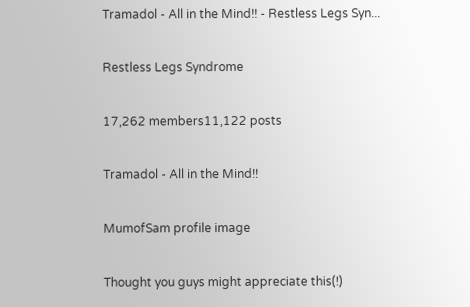Tramadol - All in the Mind!! - Restless Legs Syn...

Restless Legs Syndrome

17,262 members11,122 posts

Tramadol - All in the Mind!!

MumofSam profile image

Thought you guys might appreciate this(!)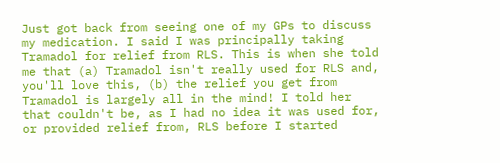Just got back from seeing one of my GPs to discuss my medication. I said I was principally taking Tramadol for relief from RLS. This is when she told me that (a) Tramadol isn't really used for RLS and, you'll love this, (b) the relief you get from Tramadol is largely all in the mind! I told her that couldn't be, as I had no idea it was used for, or provided relief from, RLS before I started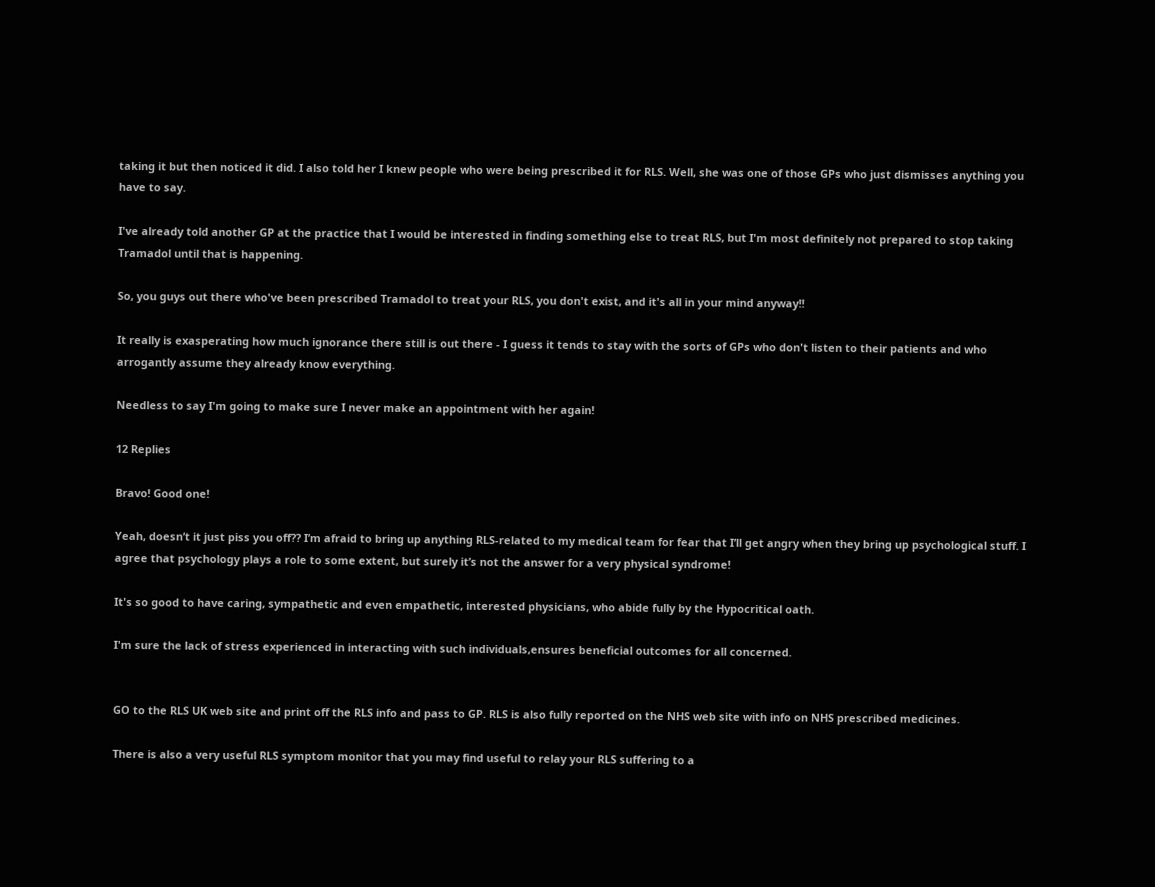taking it but then noticed it did. I also told her I knew people who were being prescribed it for RLS. Well, she was one of those GPs who just dismisses anything you have to say.

I've already told another GP at the practice that I would be interested in finding something else to treat RLS, but I'm most definitely not prepared to stop taking Tramadol until that is happening.

So, you guys out there who've been prescribed Tramadol to treat your RLS, you don't exist, and it's all in your mind anyway!!

It really is exasperating how much ignorance there still is out there - I guess it tends to stay with the sorts of GPs who don't listen to their patients and who arrogantly assume they already know everything.

Needless to say I'm going to make sure I never make an appointment with her again!

12 Replies

Bravo! Good one!

Yeah, doesn’t it just piss you off?? I’m afraid to bring up anything RLS-related to my medical team for fear that I’ll get angry when they bring up psychological stuff. I agree that psychology plays a role to some extent, but surely it’s not the answer for a very physical syndrome!

It's so good to have caring, sympathetic and even empathetic, interested physicians, who abide fully by the Hypocritical oath.

I'm sure the lack of stress experienced in interacting with such individuals,ensures beneficial outcomes for all concerned.


GO to the RLS UK web site and print off the RLS info and pass to GP. RLS is also fully reported on the NHS web site with info on NHS prescribed medicines.

There is also a very useful RLS symptom monitor that you may find useful to relay your RLS suffering to a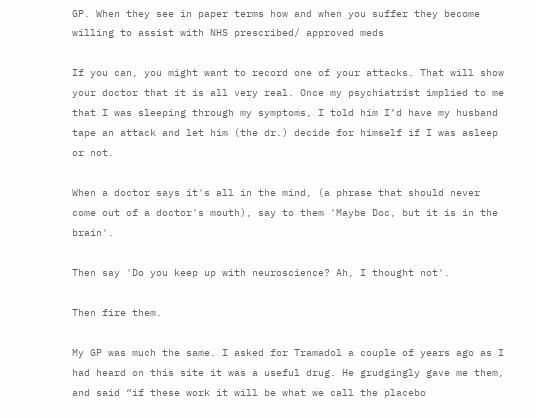GP. When they see in paper terms how and when you suffer they become willing to assist with NHS prescribed/ approved meds

If you can, you might want to record one of your attacks. That will show your doctor that it is all very real. Once my psychiatrist implied to me that I was sleeping through my symptoms, I told him I’d have my husband tape an attack and let him (the dr.) decide for himself if I was asleep or not.

When a doctor says it's all in the mind, (a phrase that should never come out of a doctor's mouth), say to them 'Maybe Doc, but it is in the brain'.

Then say 'Do you keep up with neuroscience? Ah, I thought not'.

Then fire them.

My GP was much the same. I asked for Tramadol a couple of years ago as I had heard on this site it was a useful drug. He grudgingly gave me them, and said “if these work it will be what we call the placebo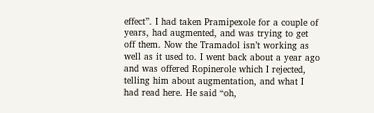effect”. I had taken Pramipexole for a couple of years, had augmented, and was trying to get off them. Now the Tramadol isn’t working as well as it used to. I went back about a year ago and was offered Ropinerole which I rejected, telling him about augmentation, and what I had read here. He said “oh,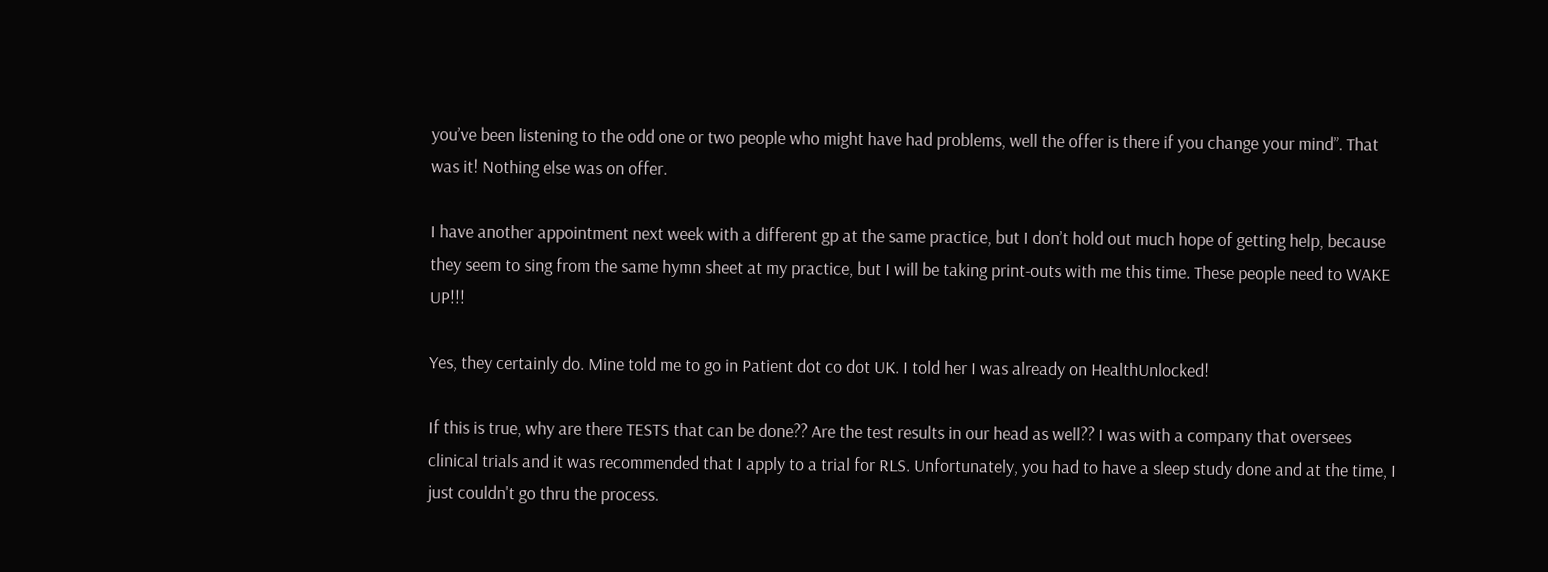you’ve been listening to the odd one or two people who might have had problems, well the offer is there if you change your mind”. That was it! Nothing else was on offer.

I have another appointment next week with a different gp at the same practice, but I don’t hold out much hope of getting help, because they seem to sing from the same hymn sheet at my practice, but I will be taking print-outs with me this time. These people need to WAKE UP!!!

Yes, they certainly do. Mine told me to go in Patient dot co dot UK. I told her I was already on HealthUnlocked!

If this is true, why are there TESTS that can be done?? Are the test results in our head as well?? I was with a company that oversees clinical trials and it was recommended that I apply to a trial for RLS. Unfortunately, you had to have a sleep study done and at the time, I just couldn't go thru the process.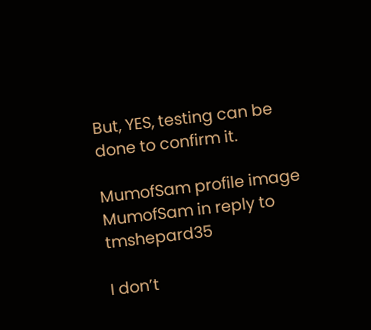But, YES, testing can be done to confirm it.

MumofSam profile image
MumofSam in reply to tmshepard35

I don’t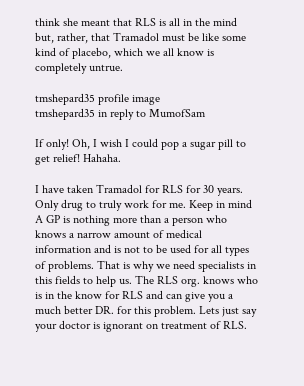think she meant that RLS is all in the mind but, rather, that Tramadol must be like some kind of placebo, which we all know is completely untrue.

tmshepard35 profile image
tmshepard35 in reply to MumofSam

If only! Oh, I wish I could pop a sugar pill to get relief! Hahaha.

I have taken Tramadol for RLS for 30 years. Only drug to truly work for me. Keep in mind A GP is nothing more than a person who knows a narrow amount of medical information and is not to be used for all types of problems. That is why we need specialists in this fields to help us. The RLS org. knows who is in the know for RLS and can give you a much better DR. for this problem. Lets just say your doctor is ignorant on treatment of RLS.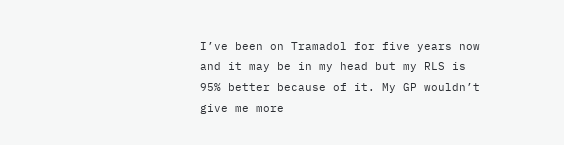I’ve been on Tramadol for five years now and it may be in my head but my RLS is 95% better because of it. My GP wouldn’t give me more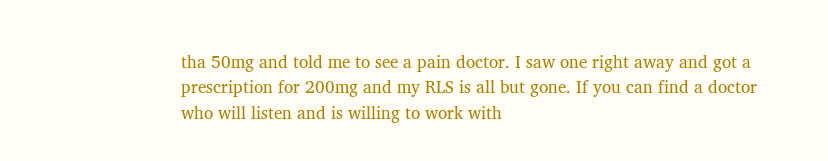tha 50mg and told me to see a pain doctor. I saw one right away and got a prescription for 200mg and my RLS is all but gone. If you can find a doctor who will listen and is willing to work with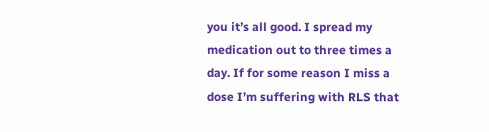you it’s all good. I spread my medication out to three times a day. If for some reason I miss a dose I’m suffering with RLS that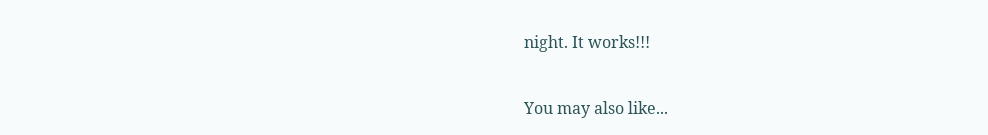night. It works!!!

You may also like...